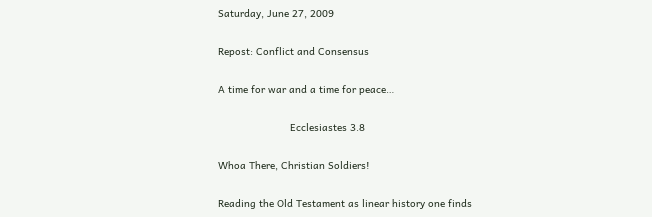Saturday, June 27, 2009

Repost: Conflict and Consensus

A time for war and a time for peace…

                        Ecclesiastes 3.8

Whoa There, Christian Soldiers!

Reading the Old Testament as linear history one finds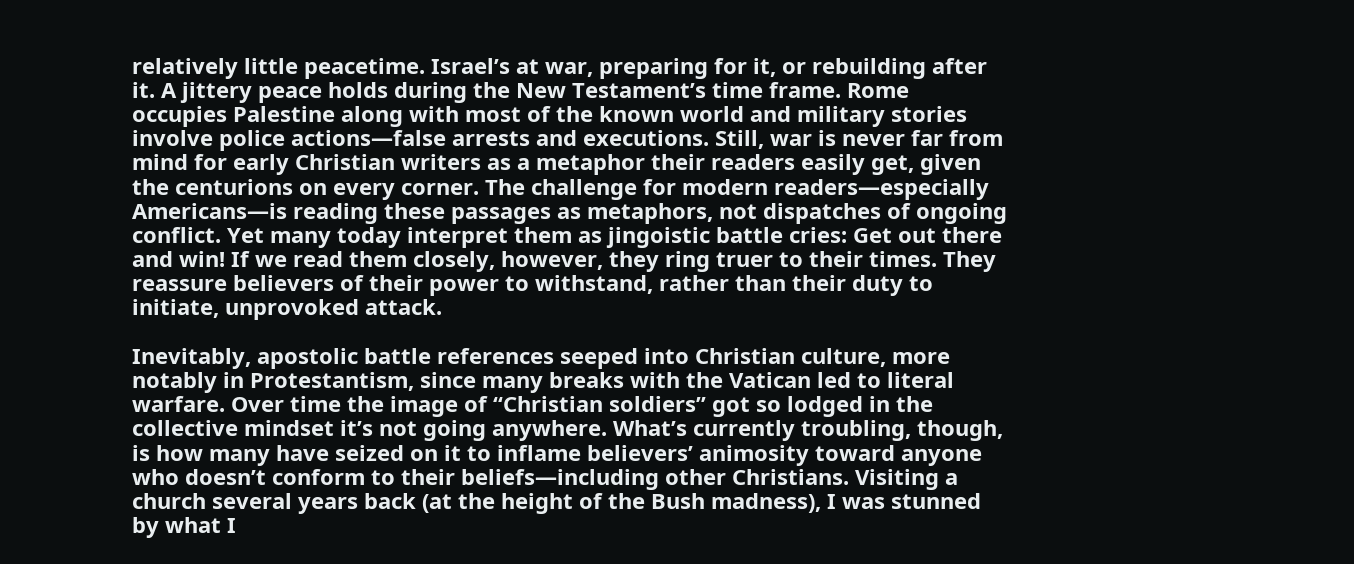relatively little peacetime. Israel’s at war, preparing for it, or rebuilding after it. A jittery peace holds during the New Testament’s time frame. Rome occupies Palestine along with most of the known world and military stories involve police actions—false arrests and executions. Still, war is never far from mind for early Christian writers as a metaphor their readers easily get, given the centurions on every corner. The challenge for modern readers—especially Americans—is reading these passages as metaphors, not dispatches of ongoing conflict. Yet many today interpret them as jingoistic battle cries: Get out there and win! If we read them closely, however, they ring truer to their times. They reassure believers of their power to withstand, rather than their duty to initiate, unprovoked attack.

Inevitably, apostolic battle references seeped into Christian culture, more notably in Protestantism, since many breaks with the Vatican led to literal warfare. Over time the image of “Christian soldiers” got so lodged in the collective mindset it’s not going anywhere. What’s currently troubling, though, is how many have seized on it to inflame believers’ animosity toward anyone who doesn’t conform to their beliefs—including other Christians. Visiting a church several years back (at the height of the Bush madness), I was stunned by what I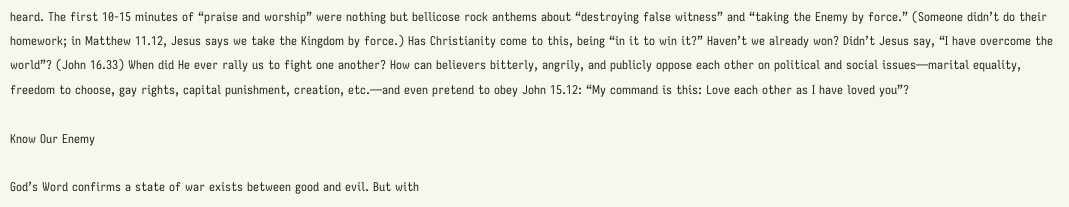heard. The first 10-15 minutes of “praise and worship” were nothing but bellicose rock anthems about “destroying false witness” and “taking the Enemy by force.” (Someone didn’t do their homework; in Matthew 11.12, Jesus says we take the Kingdom by force.) Has Christianity come to this, being “in it to win it?” Haven’t we already won? Didn’t Jesus say, “I have overcome the world”? (John 16.33) When did He ever rally us to fight one another? How can believers bitterly, angrily, and publicly oppose each other on political and social issues—marital equality, freedom to choose, gay rights, capital punishment, creation, etc.—and even pretend to obey John 15.12: “My command is this: Love each other as I have loved you”?

Know Our Enemy

God’s Word confirms a state of war exists between good and evil. But with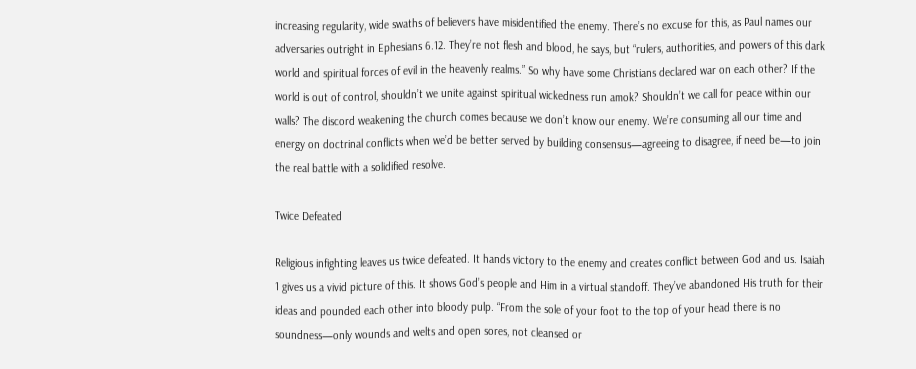increasing regularity, wide swaths of believers have misidentified the enemy. There’s no excuse for this, as Paul names our adversaries outright in Ephesians 6.12. They’re not flesh and blood, he says, but “rulers, authorities, and powers of this dark world and spiritual forces of evil in the heavenly realms.” So why have some Christians declared war on each other? If the world is out of control, shouldn’t we unite against spiritual wickedness run amok? Shouldn’t we call for peace within our walls? The discord weakening the church comes because we don’t know our enemy. We’re consuming all our time and energy on doctrinal conflicts when we’d be better served by building consensus—agreeing to disagree, if need be—to join the real battle with a solidified resolve.

Twice Defeated

Religious infighting leaves us twice defeated. It hands victory to the enemy and creates conflict between God and us. Isaiah 1 gives us a vivid picture of this. It shows God’s people and Him in a virtual standoff. They’ve abandoned His truth for their ideas and pounded each other into bloody pulp. “From the sole of your foot to the top of your head there is no soundness—only wounds and welts and open sores, not cleansed or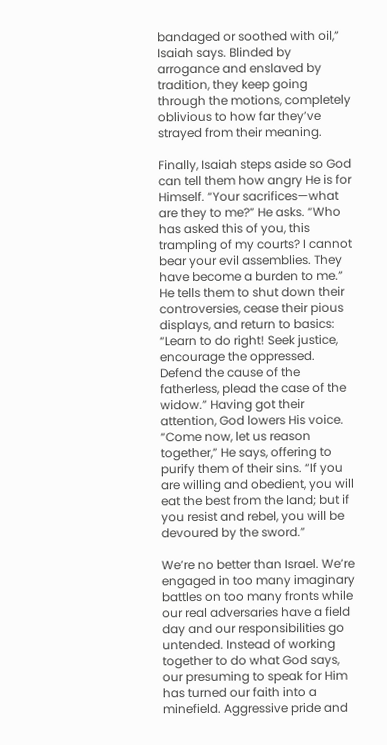bandaged or soothed with oil,” Isaiah says. Blinded by arrogance and enslaved by tradition, they keep going through the motions, completely oblivious to how far they’ve strayed from their meaning.

Finally, Isaiah steps aside so God can tell them how angry He is for Himself. “Your sacrifices—what are they to me?” He asks. “Who has asked this of you, this trampling of my courts? I cannot bear your evil assemblies. They have become a burden to me.” He tells them to shut down their controversies, cease their pious displays, and return to basics: “Learn to do right! Seek justice, encourage the oppressed. Defend the cause of the fatherless, plead the case of the widow.” Having got their attention, God lowers His voice. “Come now, let us reason together,” He says, offering to purify them of their sins. “If you are willing and obedient, you will eat the best from the land; but if you resist and rebel, you will be devoured by the sword.”

We’re no better than Israel. We’re engaged in too many imaginary battles on too many fronts while our real adversaries have a field day and our responsibilities go untended. Instead of working together to do what God says, our presuming to speak for Him has turned our faith into a minefield. Aggressive pride and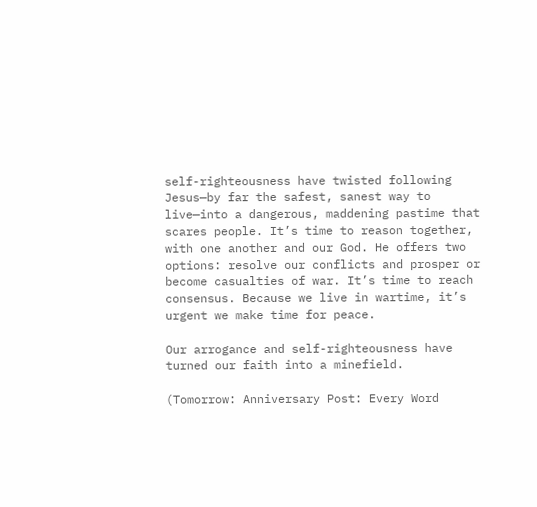self-righteousness have twisted following Jesus—by far the safest, sanest way to live—into a dangerous, maddening pastime that scares people. It’s time to reason together, with one another and our God. He offers two options: resolve our conflicts and prosper or become casualties of war. It’s time to reach consensus. Because we live in wartime, it’s urgent we make time for peace.

Our arrogance and self-righteousness have turned our faith into a minefield.

(Tomorrow: Anniversary Post: Every Word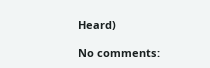Heard)

No comments: